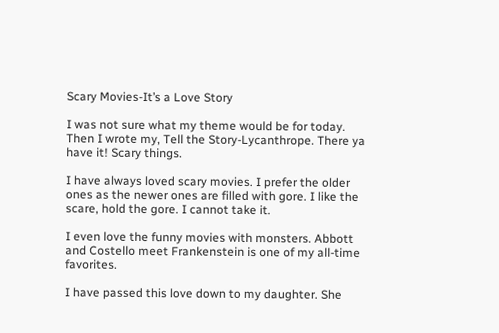Scary Movies-It’s a Love Story

I was not sure what my theme would be for today. Then I wrote my, Tell the Story-Lycanthrope. There ya have it! Scary things.

I have always loved scary movies. I prefer the older ones as the newer ones are filled with gore. I like the scare, hold the gore. I cannot take it.

I even love the funny movies with monsters. Abbott and Costello meet Frankenstein is one of my all-time favorites.

I have passed this love down to my daughter. She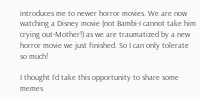introduces me to newer horror movies. We are now watching a Disney movie (not Bambi-I cannot take him crying out-Mother!) as we are traumatized by a new horror movie we just finished. So I can only tolerate so much!

I thought I’d take this opportunity to share some memes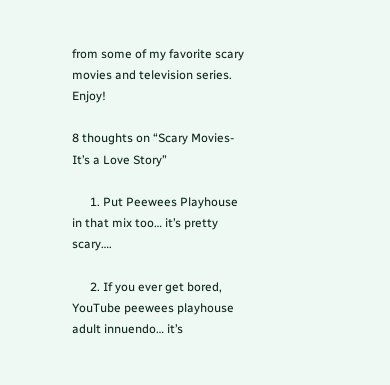from some of my favorite scary movies and television series. Enjoy!

8 thoughts on “Scary Movies-It’s a Love Story”

      1. Put Peewees Playhouse in that mix too… it’s pretty scary….

      2. If you ever get bored, YouTube peewees playhouse adult innuendo… it’s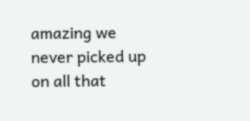amazing we never picked up on all that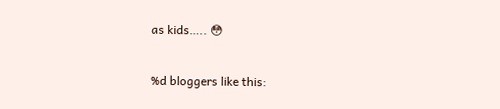as kids….. 😳

%d bloggers like this: